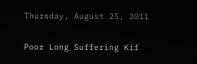Thursday, August 25, 2011

Poor Long Suffering Kif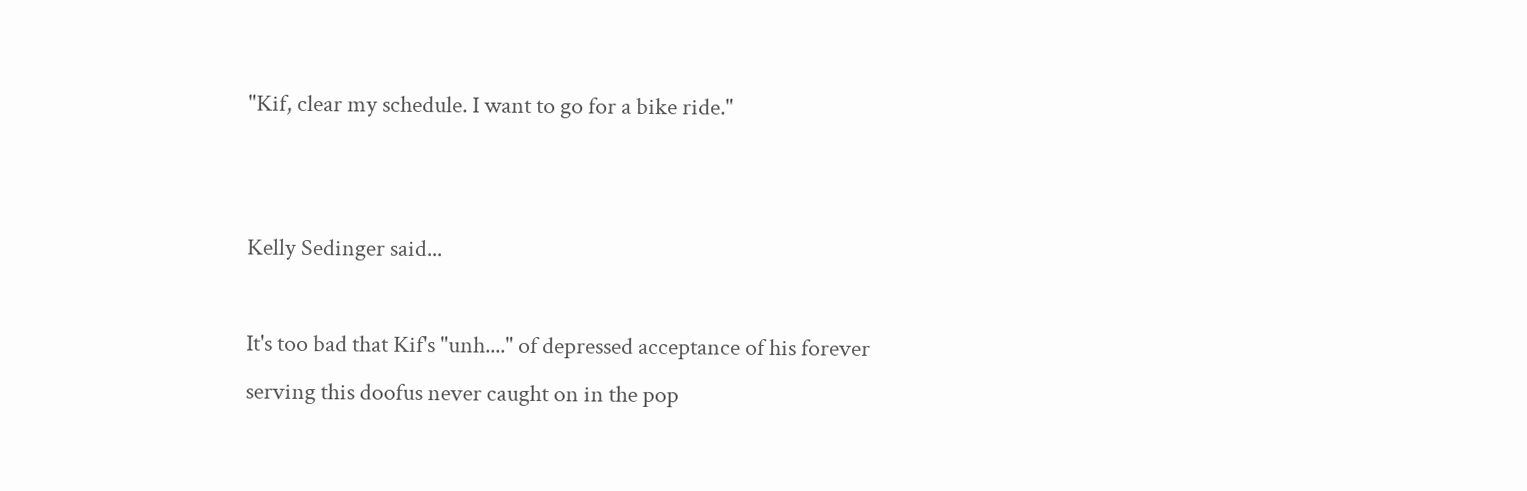"Kif, clear my schedule. I want to go for a bike ride."


Kelly Sedinger said...

It's too bad that Kif's "unh...." of depressed acceptance of his forever serving this doofus never caught on in the pop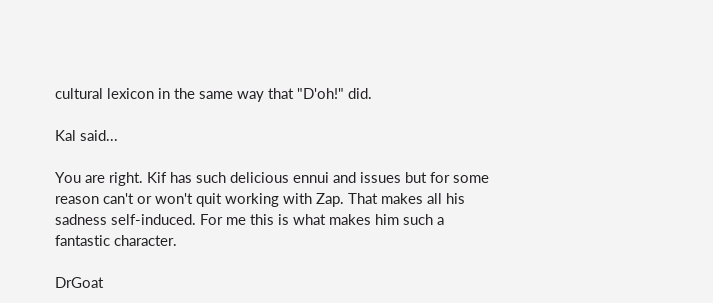cultural lexicon in the same way that "D'oh!" did.

Kal said...

You are right. Kif has such delicious ennui and issues but for some reason can't or won't quit working with Zap. That makes all his sadness self-induced. For me this is what makes him such a fantastic character.

DrGoat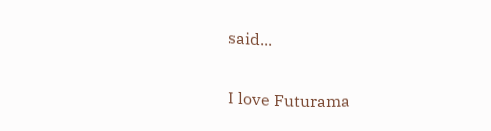said...

I love Futurama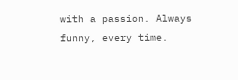with a passion. Always funny, every time.